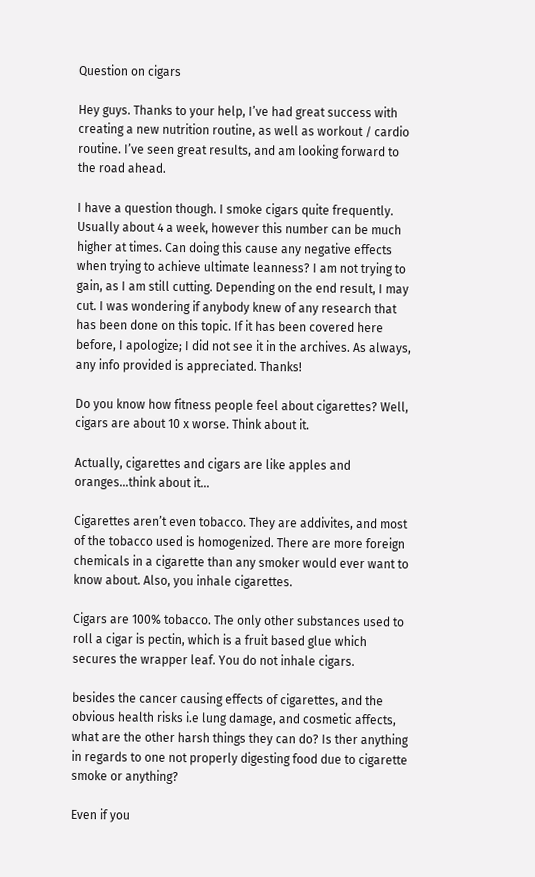Question on cigars

Hey guys. Thanks to your help, I’ve had great success with creating a new nutrition routine, as well as workout / cardio routine. I’ve seen great results, and am looking forward to the road ahead.

I have a question though. I smoke cigars quite frequently. Usually about 4 a week, however this number can be much higher at times. Can doing this cause any negative effects when trying to achieve ultimate leanness? I am not trying to gain, as I am still cutting. Depending on the end result, I may cut. I was wondering if anybody knew of any research that has been done on this topic. If it has been covered here before, I apologize; I did not see it in the archives. As always, any info provided is appreciated. Thanks!

Do you know how fitness people feel about cigarettes? Well, cigars are about 10 x worse. Think about it.

Actually, cigarettes and cigars are like apples and oranges…think about it…

Cigarettes aren’t even tobacco. They are addivites, and most of the tobacco used is homogenized. There are more foreign chemicals in a cigarette than any smoker would ever want to know about. Also, you inhale cigarettes.

Cigars are 100% tobacco. The only other substances used to roll a cigar is pectin, which is a fruit based glue which secures the wrapper leaf. You do not inhale cigars.

besides the cancer causing effects of cigarettes, and the obvious health risks i.e lung damage, and cosmetic affects, what are the other harsh things they can do? Is ther anything in regards to one not properly digesting food due to cigarette smoke or anything?

Even if you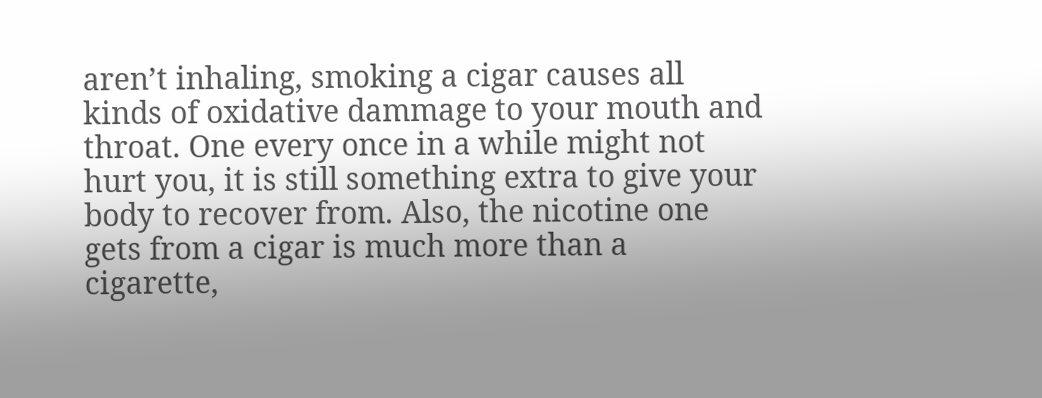aren’t inhaling, smoking a cigar causes all kinds of oxidative dammage to your mouth and throat. One every once in a while might not hurt you, it is still something extra to give your body to recover from. Also, the nicotine one gets from a cigar is much more than a cigarette,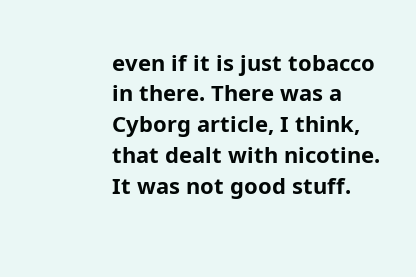even if it is just tobacco in there. There was a Cyborg article, I think, that dealt with nicotine. It was not good stuff.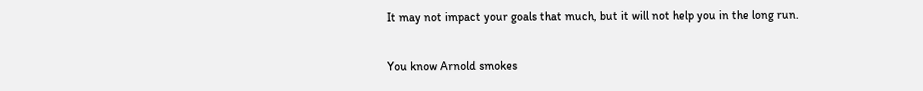It may not impact your goals that much, but it will not help you in the long run.

You know Arnold smokes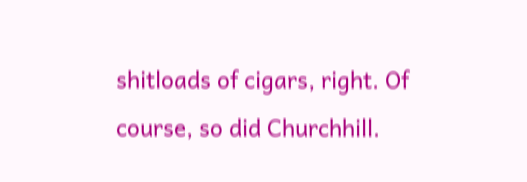shitloads of cigars, right. Of course, so did Churchhill.